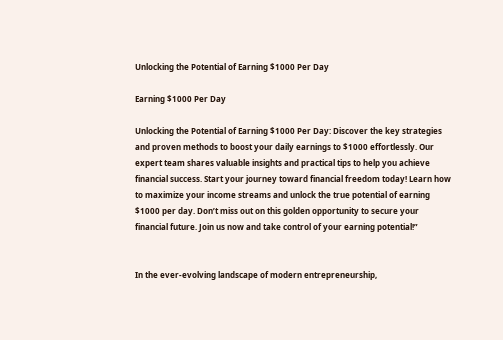Unlocking the Potential of Earning $1000 Per Day

Earning $1000 Per Day

Unlocking the Potential of Earning $1000 Per Day: Discover the key strategies and proven methods to boost your daily earnings to $1000 effortlessly. Our expert team shares valuable insights and practical tips to help you achieve financial success. Start your journey toward financial freedom today! Learn how to maximize your income streams and unlock the true potential of earning $1000 per day. Don’t miss out on this golden opportunity to secure your financial future. Join us now and take control of your earning potential!”


In the ever-evolving landscape of modern entrepreneurship,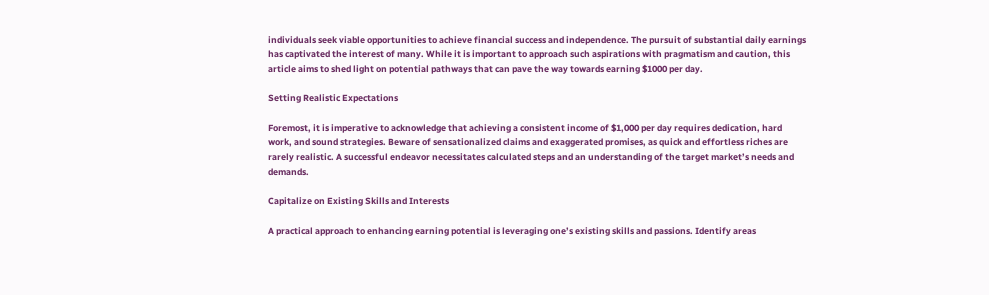individuals seek viable opportunities to achieve financial success and independence. The pursuit of substantial daily earnings has captivated the interest of many. While it is important to approach such aspirations with pragmatism and caution, this article aims to shed light on potential pathways that can pave the way towards earning $1000 per day.

Setting Realistic Expectations

Foremost, it is imperative to acknowledge that achieving a consistent income of $1,000 per day requires dedication, hard work, and sound strategies. Beware of sensationalized claims and exaggerated promises, as quick and effortless riches are rarely realistic. A successful endeavor necessitates calculated steps and an understanding of the target market’s needs and demands.

Capitalize on Existing Skills and Interests

A practical approach to enhancing earning potential is leveraging one’s existing skills and passions. Identify areas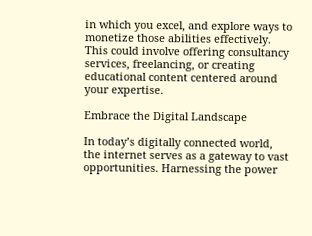in which you excel, and explore ways to monetize those abilities effectively. This could involve offering consultancy services, freelancing, or creating educational content centered around your expertise.

Embrace the Digital Landscape

In today’s digitally connected world, the internet serves as a gateway to vast opportunities. Harnessing the power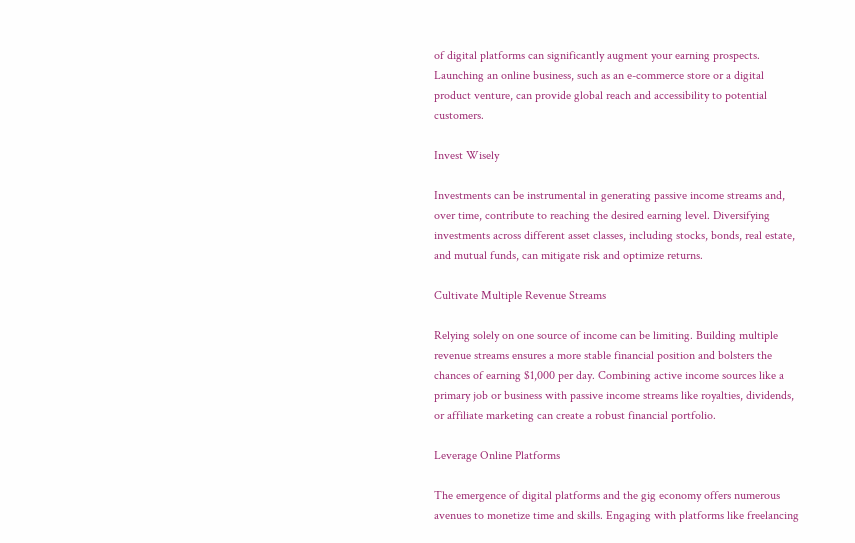of digital platforms can significantly augment your earning prospects. Launching an online business, such as an e-commerce store or a digital product venture, can provide global reach and accessibility to potential customers.

Invest Wisely

Investments can be instrumental in generating passive income streams and, over time, contribute to reaching the desired earning level. Diversifying investments across different asset classes, including stocks, bonds, real estate, and mutual funds, can mitigate risk and optimize returns.

Cultivate Multiple Revenue Streams

Relying solely on one source of income can be limiting. Building multiple revenue streams ensures a more stable financial position and bolsters the chances of earning $1,000 per day. Combining active income sources like a primary job or business with passive income streams like royalties, dividends, or affiliate marketing can create a robust financial portfolio.

Leverage Online Platforms

The emergence of digital platforms and the gig economy offers numerous avenues to monetize time and skills. Engaging with platforms like freelancing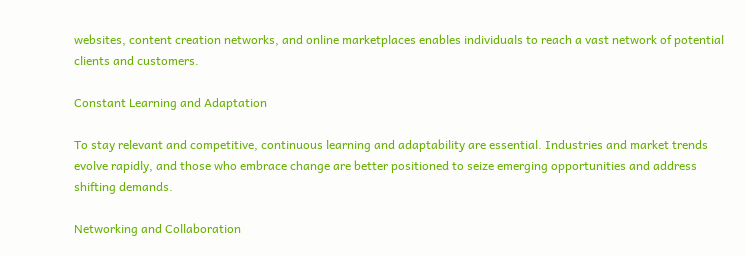websites, content creation networks, and online marketplaces enables individuals to reach a vast network of potential clients and customers.

Constant Learning and Adaptation

To stay relevant and competitive, continuous learning and adaptability are essential. Industries and market trends evolve rapidly, and those who embrace change are better positioned to seize emerging opportunities and address shifting demands.

Networking and Collaboration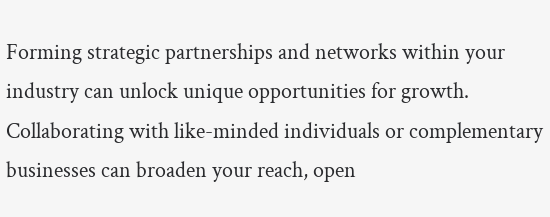Forming strategic partnerships and networks within your industry can unlock unique opportunities for growth. Collaborating with like-minded individuals or complementary businesses can broaden your reach, open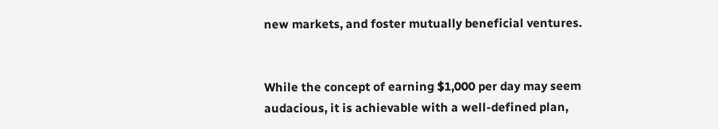new markets, and foster mutually beneficial ventures.


While the concept of earning $1,000 per day may seem audacious, it is achievable with a well-defined plan,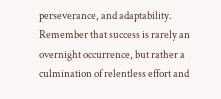perseverance, and adaptability. Remember that success is rarely an overnight occurrence, but rather a culmination of relentless effort and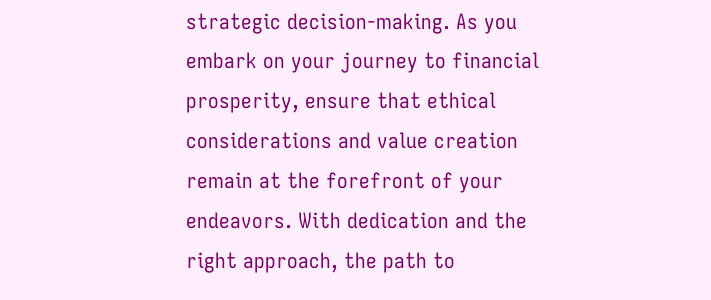strategic decision-making. As you embark on your journey to financial prosperity, ensure that ethical considerations and value creation remain at the forefront of your endeavors. With dedication and the right approach, the path to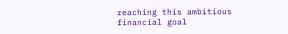reaching this ambitious financial goal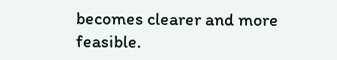becomes clearer and more feasible.